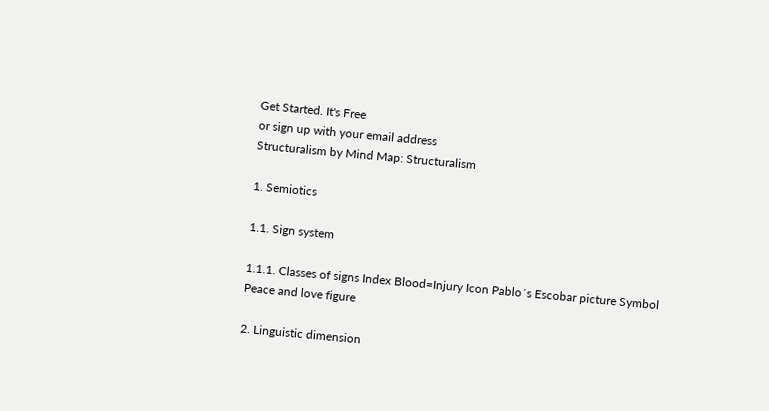Get Started. It's Free
or sign up with your email address
Structuralism by Mind Map: Structuralism

1. Semiotics

1.1. Sign system

1.1.1. Classes of signs Index Blood=Injury Icon Pablo´s Escobar picture Symbol Peace and love figure

2. Linguistic dimension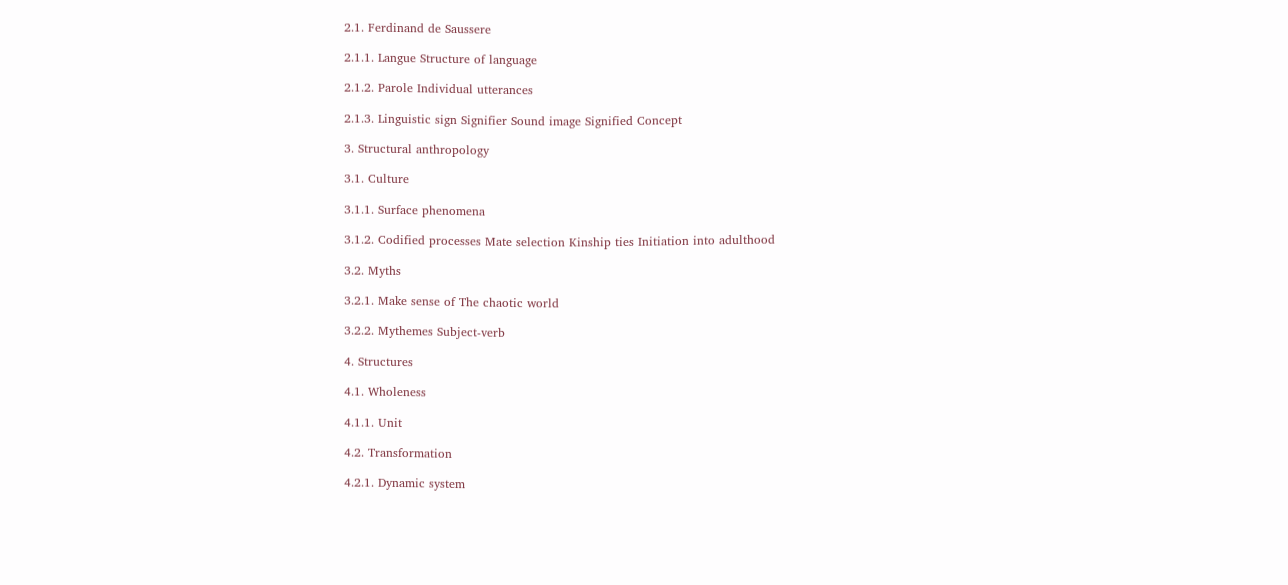2.1. Ferdinand de Saussere

2.1.1. Langue Structure of language

2.1.2. Parole Individual utterances

2.1.3. Linguistic sign Signifier Sound image Signified Concept

3. Structural anthropology

3.1. Culture

3.1.1. Surface phenomena

3.1.2. Codified processes Mate selection Kinship ties Initiation into adulthood

3.2. Myths

3.2.1. Make sense of The chaotic world

3.2.2. Mythemes Subject-verb

4. Structures

4.1. Wholeness

4.1.1. Unit

4.2. Transformation

4.2.1. Dynamic system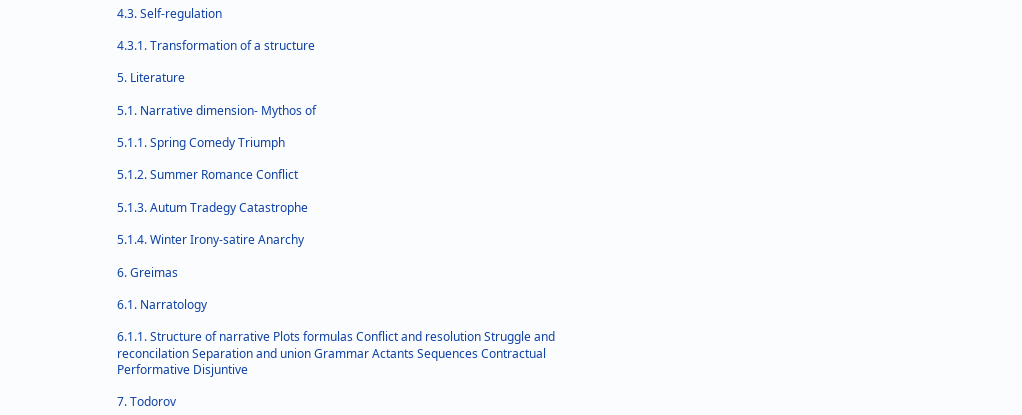4.3. Self-regulation

4.3.1. Transformation of a structure

5. Literature

5.1. Narrative dimension- Mythos of

5.1.1. Spring Comedy Triumph

5.1.2. Summer Romance Conflict

5.1.3. Autum Tradegy Catastrophe

5.1.4. Winter Irony-satire Anarchy

6. Greimas

6.1. Narratology

6.1.1. Structure of narrative Plots formulas Conflict and resolution Struggle and reconcilation Separation and union Grammar Actants Sequences Contractual Performative Disjuntive

7. Todorov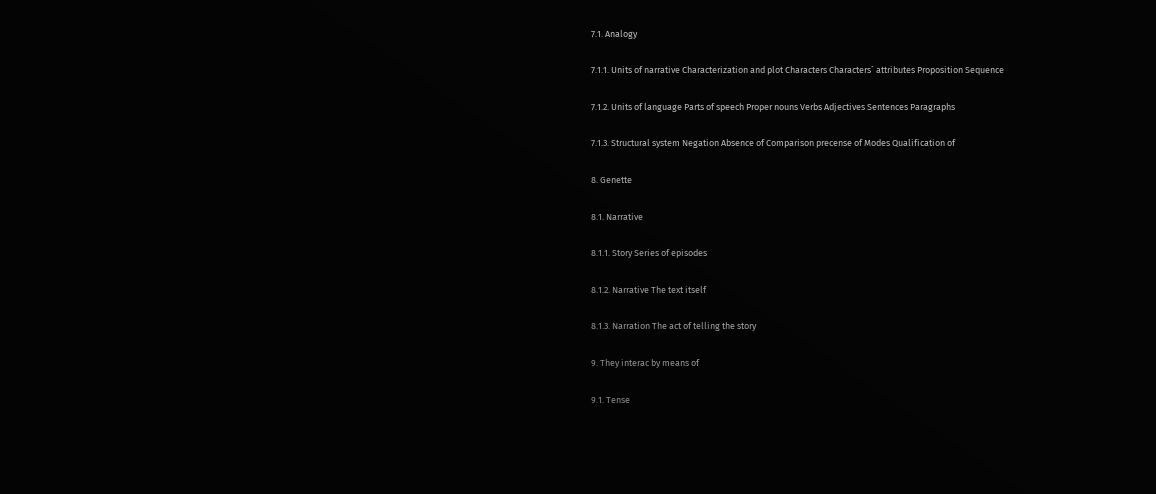7.1. Analogy

7.1.1. Units of narrative Characterization and plot Characters Characters´ attributes Proposition Sequence

7.1.2. Units of language Parts of speech Proper nouns Verbs Adjectives Sentences Paragraphs

7.1.3. Structural system Negation Absence of Comparison precense of Modes Qualification of

8. Genette

8.1. Narrative

8.1.1. Story Series of episodes

8.1.2. Narrative The text itself

8.1.3. Narration The act of telling the story

9. They interac by means of

9.1. Tense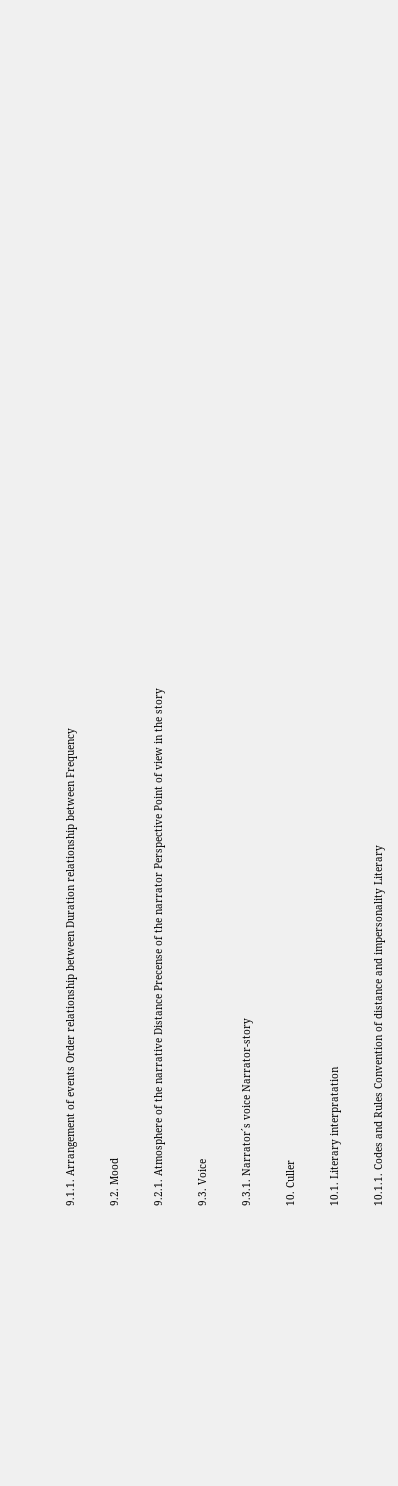9.1.1. Arrangement of events Order relationship between Duration relationship between Frequency

9.2. Mood

9.2.1. Atmosphere of the narrative Distance Precense of the narrator Perspective Point of view in the story

9.3. Voice

9.3.1. Narrator´s voice Narrator-story

10. Culler

10.1. Literary interpratation

10.1.1. Codes and Rules Convention of distance and impersonality Literary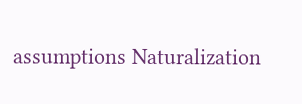assumptions Naturalization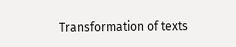Transformation of texts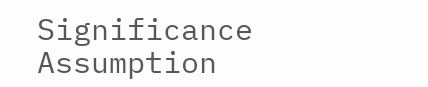Significance Assumption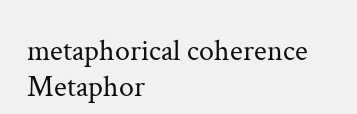metaphorical coherence Metaphor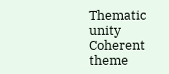Thematic unity Coherent theme